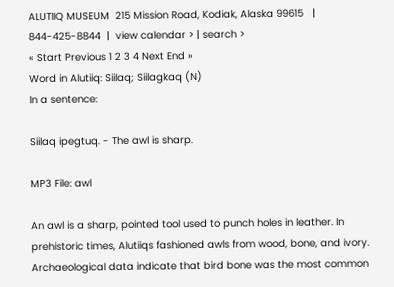ALUTIIQ MUSEUM  215 Mission Road, Kodiak, Alaska 99615   |  844-425-8844  |  view calendar > | search >
« Start Previous 1 2 3 4 Next End »
Word in Alutiiq: Siilaq; Siilagkaq (N)
In a sentence:

Siilaq ipegtuq. - The awl is sharp.

MP3 File: awl

An awl is a sharp, pointed tool used to punch holes in leather. In prehistoric times, Alutiiqs fashioned awls from wood, bone, and ivory. Archaeological data indicate that bird bone was the most common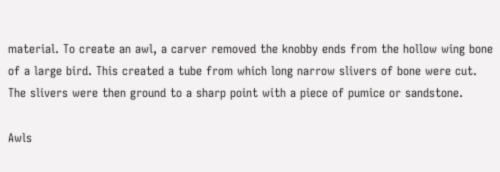material. To create an awl, a carver removed the knobby ends from the hollow wing bone of a large bird. This created a tube from which long narrow slivers of bone were cut. The slivers were then ground to a sharp point with a piece of pumice or sandstone.

Awls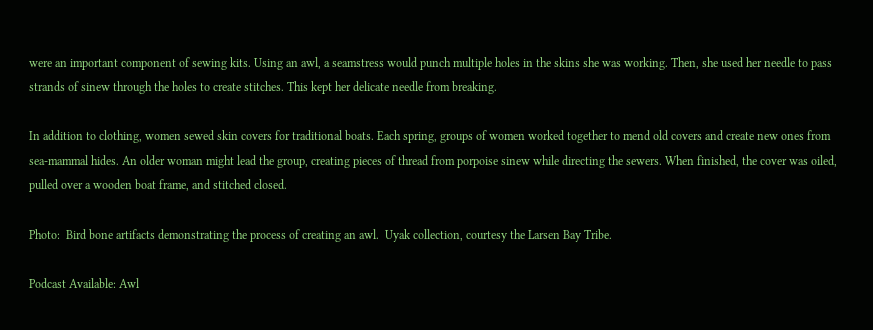were an important component of sewing kits. Using an awl, a seamstress would punch multiple holes in the skins she was working. Then, she used her needle to pass strands of sinew through the holes to create stitches. This kept her delicate needle from breaking.

In addition to clothing, women sewed skin covers for traditional boats. Each spring, groups of women worked together to mend old covers and create new ones from sea-mammal hides. An older woman might lead the group, creating pieces of thread from porpoise sinew while directing the sewers. When finished, the cover was oiled, pulled over a wooden boat frame, and stitched closed.

Photo:  Bird bone artifacts demonstrating the process of creating an awl.  Uyak collection, courtesy the Larsen Bay Tribe.

Podcast Available: Awl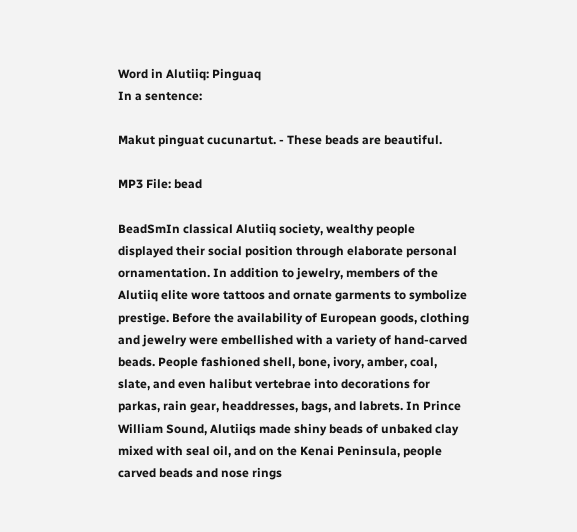Word in Alutiiq: Pinguaq
In a sentence:

Makut pinguat cucunartut. - These beads are beautiful.

MP3 File: bead

BeadSmIn classical Alutiiq society, wealthy people displayed their social position through elaborate personal ornamentation. In addition to jewelry, members of the Alutiiq elite wore tattoos and ornate garments to symbolize prestige. Before the availability of European goods, clothing and jewelry were embellished with a variety of hand-carved beads. People fashioned shell, bone, ivory, amber, coal, slate, and even halibut vertebrae into decorations for parkas, rain gear, headdresses, bags, and labrets. In Prince William Sound, Alutiiqs made shiny beads of unbaked clay mixed with seal oil, and on the Kenai Peninsula, people carved beads and nose rings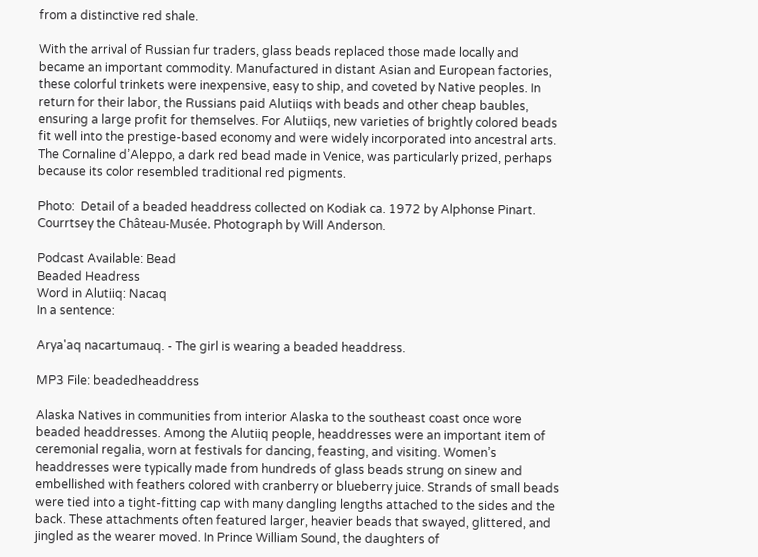from a distinctive red shale.

With the arrival of Russian fur traders, glass beads replaced those made locally and became an important commodity. Manufactured in distant Asian and European factories, these colorful trinkets were inexpensive, easy to ship, and coveted by Native peoples. In return for their labor, the Russians paid Alutiiqs with beads and other cheap baubles, ensuring a large profit for themselves. For Alutiiqs, new varieties of brightly colored beads fit well into the prestige-based economy and were widely incorporated into ancestral arts. The Cornaline d’Aleppo, a dark red bead made in Venice, was particularly prized, perhaps because its color resembled traditional red pigments.

Photo:  Detail of a beaded headdress collected on Kodiak ca. 1972 by Alphonse Pinart. Courrtsey the Château-Musée. Photograph by Will Anderson.

Podcast Available: Bead
Beaded Headress
Word in Alutiiq: Nacaq
In a sentence:

Arya'aq nacartumauq. - The girl is wearing a beaded headdress.

MP3 File: beadedheaddress

Alaska Natives in communities from interior Alaska to the southeast coast once wore beaded headdresses. Among the Alutiiq people, headdresses were an important item of ceremonial regalia, worn at festivals for dancing, feasting, and visiting. Women’s headdresses were typically made from hundreds of glass beads strung on sinew and embellished with feathers colored with cranberry or blueberry juice. Strands of small beads were tied into a tight-fitting cap with many dangling lengths attached to the sides and the back. These attachments often featured larger, heavier beads that swayed, glittered, and jingled as the wearer moved. In Prince William Sound, the daughters of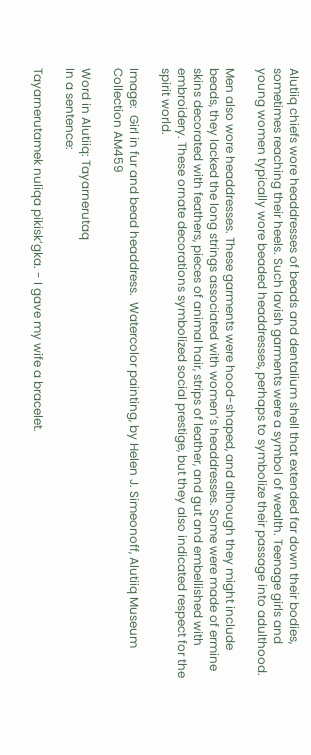Alutiiq chiefs wore headdresses of beads and dentalium shell that extended far down their bodies, sometimes reaching their heels. Such lavish garments were a symbol of wealth. Teenage girls and young women typically wore beaded headdresses, perhaps to symbolize their passage into adulthood.

Men also wore headdresses. These garments were hood-shaped, and although they might include beads, they lacked the long strings associated with women’s headdresses. Some were made of ermine skins decorated with feathers, pieces of animal hair, strips of leather, and gut and embellished with embroidery. These ornate decorations symbolized social prestige, but they also indicated respect for the spirit world.

Image:  Girl in fur and bead headdress.  Watercolor painting, by Helen J. Simeonoff, Alutiiq Museum Collection AM459

Word in Alutiiq: Tayarnerutaq
In a sentence:

Tayarnerutamek nuliqa pikisk’gka. - I gave my wife a bracelet.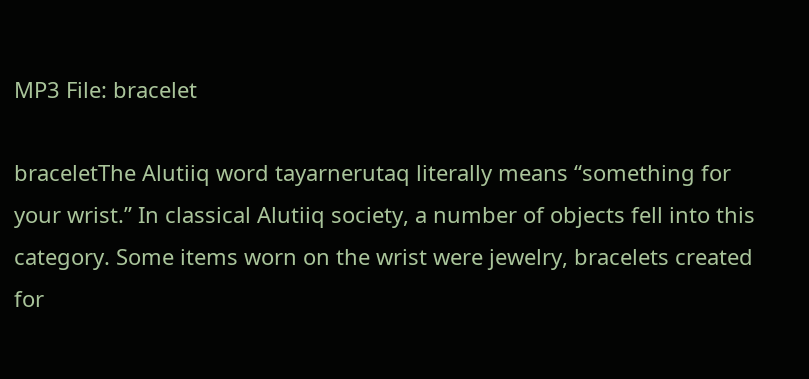MP3 File: bracelet

braceletThe Alutiiq word tayarnerutaq literally means “something for your wrist.” In classical Alutiiq society, a number of objects fell into this category. Some items worn on the wrist were jewelry, bracelets created for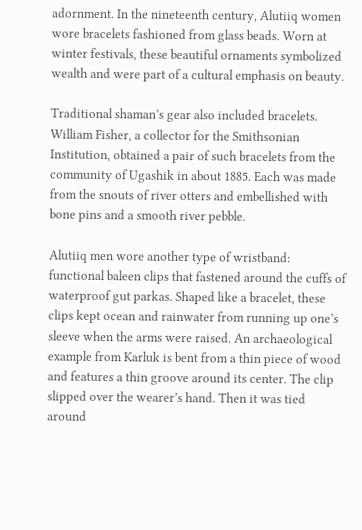adornment. In the nineteenth century, Alutiiq women wore bracelets fashioned from glass beads. Worn at winter festivals, these beautiful ornaments symbolized wealth and were part of a cultural emphasis on beauty.

Traditional shaman’s gear also included bracelets. William Fisher, a collector for the Smithsonian Institution, obtained a pair of such bracelets from the community of Ugashik in about 1885. Each was made from the snouts of river otters and embellished with bone pins and a smooth river pebble.

Alutiiq men wore another type of wristband: functional baleen clips that fastened around the cuffs of waterproof gut parkas. Shaped like a bracelet, these clips kept ocean and rainwater from running up one’s sleeve when the arms were raised. An archaeological example from Karluk is bent from a thin piece of wood and features a thin groove around its center. The clip slipped over the wearer’s hand. Then it was tied around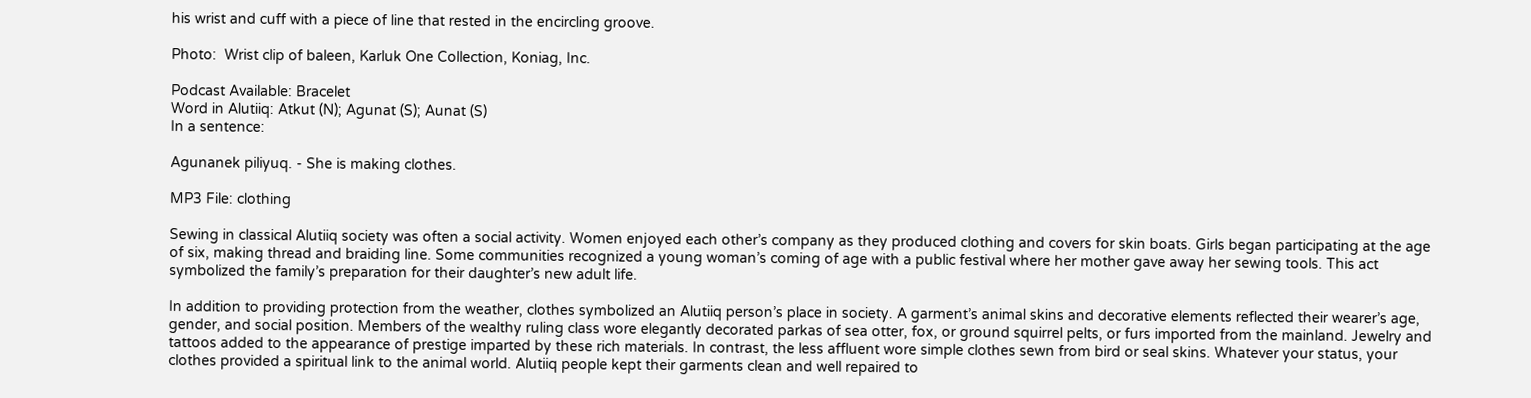his wrist and cuff with a piece of line that rested in the encircling groove.

Photo:  Wrist clip of baleen, Karluk One Collection, Koniag, Inc.

Podcast Available: Bracelet
Word in Alutiiq: Atkut (N); Agunat (S); Aunat (S)
In a sentence:

Agunanek piliyuq. - She is making clothes.

MP3 File: clothing

Sewing in classical Alutiiq society was often a social activity. Women enjoyed each other’s company as they produced clothing and covers for skin boats. Girls began participating at the age of six, making thread and braiding line. Some communities recognized a young woman’s coming of age with a public festival where her mother gave away her sewing tools. This act symbolized the family’s preparation for their daughter’s new adult life.

In addition to providing protection from the weather, clothes symbolized an Alutiiq person’s place in society. A garment’s animal skins and decorative elements reflected their wearer’s age, gender, and social position. Members of the wealthy ruling class wore elegantly decorated parkas of sea otter, fox, or ground squirrel pelts, or furs imported from the mainland. Jewelry and tattoos added to the appearance of prestige imparted by these rich materials. In contrast, the less affluent wore simple clothes sewn from bird or seal skins. Whatever your status, your clothes provided a spiritual link to the animal world. Alutiiq people kept their garments clean and well repaired to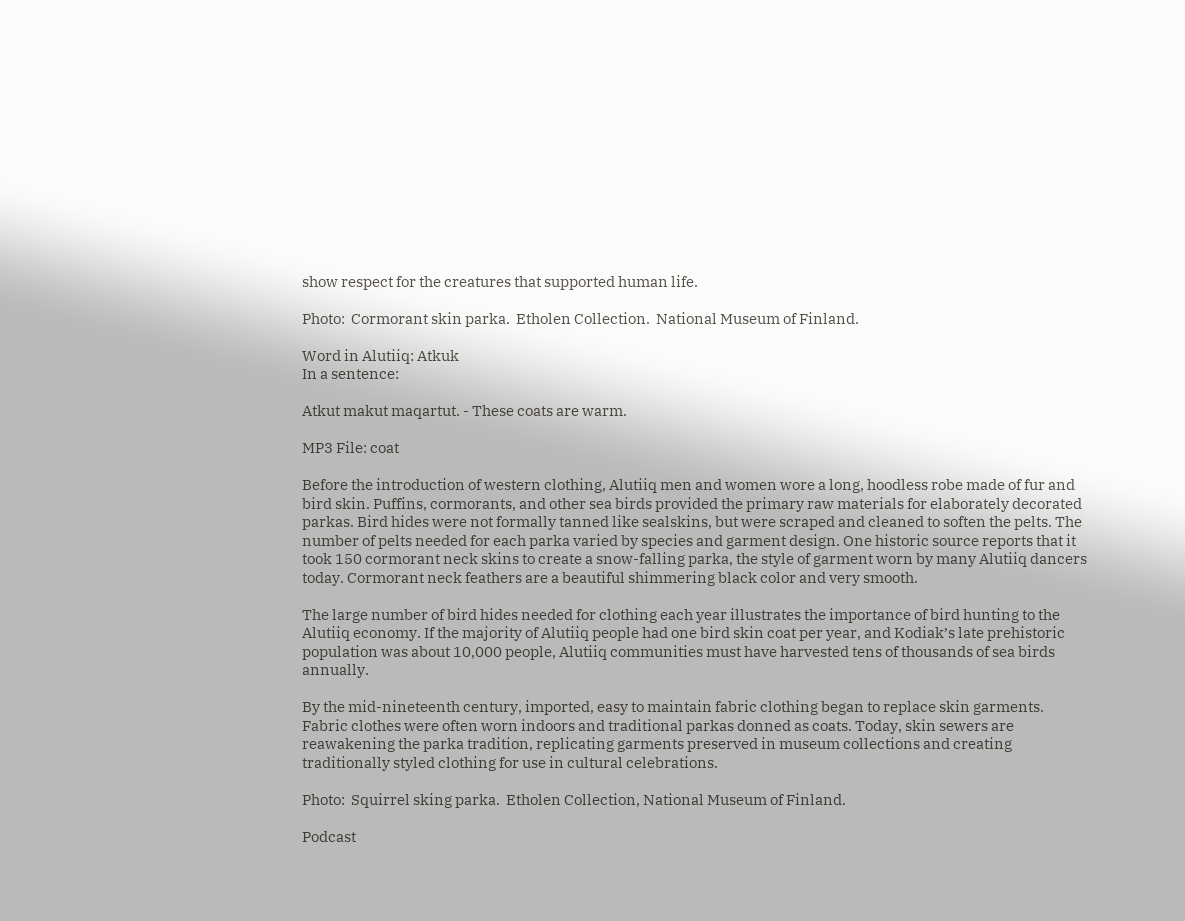show respect for the creatures that supported human life.

Photo:  Cormorant skin parka.  Etholen Collection.  National Museum of Finland.

Word in Alutiiq: Atkuk
In a sentence:

Atkut makut maqartut. - These coats are warm.

MP3 File: coat

Before the introduction of western clothing, Alutiiq men and women wore a long, hoodless robe made of fur and bird skin. Puffins, cormorants, and other sea birds provided the primary raw materials for elaborately decorated parkas. Bird hides were not formally tanned like sealskins, but were scraped and cleaned to soften the pelts. The number of pelts needed for each parka varied by species and garment design. One historic source reports that it took 150 cormorant neck skins to create a snow-falling parka, the style of garment worn by many Alutiiq dancers today. Cormorant neck feathers are a beautiful shimmering black color and very smooth.

The large number of bird hides needed for clothing each year illustrates the importance of bird hunting to the Alutiiq economy. If the majority of Alutiiq people had one bird skin coat per year, and Kodiak’s late prehistoric population was about 10,000 people, Alutiiq communities must have harvested tens of thousands of sea birds annually.

By the mid-nineteenth century, imported, easy to maintain fabric clothing began to replace skin garments. Fabric clothes were often worn indoors and traditional parkas donned as coats. Today, skin sewers are reawakening the parka tradition, replicating garments preserved in museum collections and creating traditionally styled clothing for use in cultural celebrations.

Photo:  Squirrel sking parka.  Etholen Collection, National Museum of Finland.

Podcast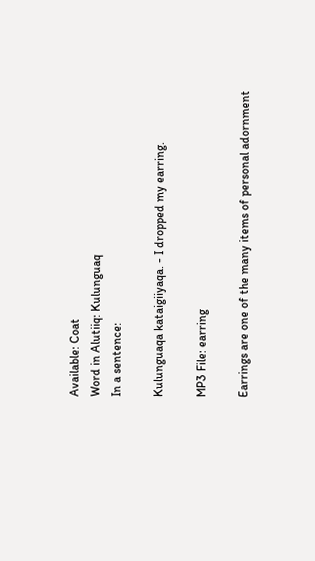Available: Coat
Word in Alutiiq: Kulunguaq
In a sentence:

Kulunguaqa kataigiiyaqa. - I dropped my earring.

MP3 File: earring

Earrings are one of the many items of personal adornment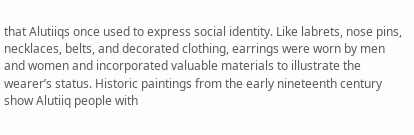that Alutiiqs once used to express social identity. Like labrets, nose pins, necklaces, belts, and decorated clothing, earrings were worn by men and women and incorporated valuable materials to illustrate the wearer’s status. Historic paintings from the early nineteenth century show Alutiiq people with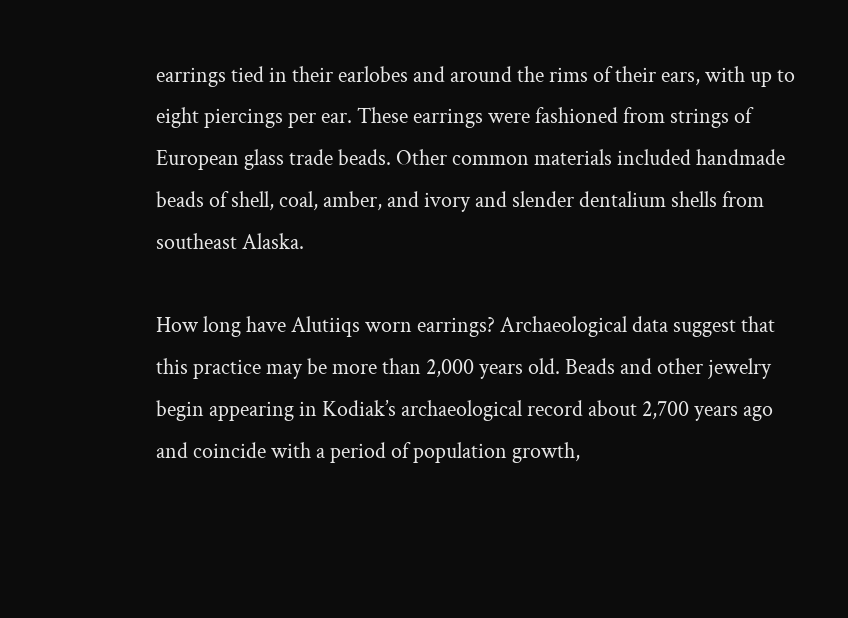earrings tied in their earlobes and around the rims of their ears, with up to eight piercings per ear. These earrings were fashioned from strings of European glass trade beads. Other common materials included handmade beads of shell, coal, amber, and ivory and slender dentalium shells from southeast Alaska.

How long have Alutiiqs worn earrings? Archaeological data suggest that this practice may be more than 2,000 years old. Beads and other jewelry begin appearing in Kodiak’s archaeological record about 2,700 years ago and coincide with a period of population growth,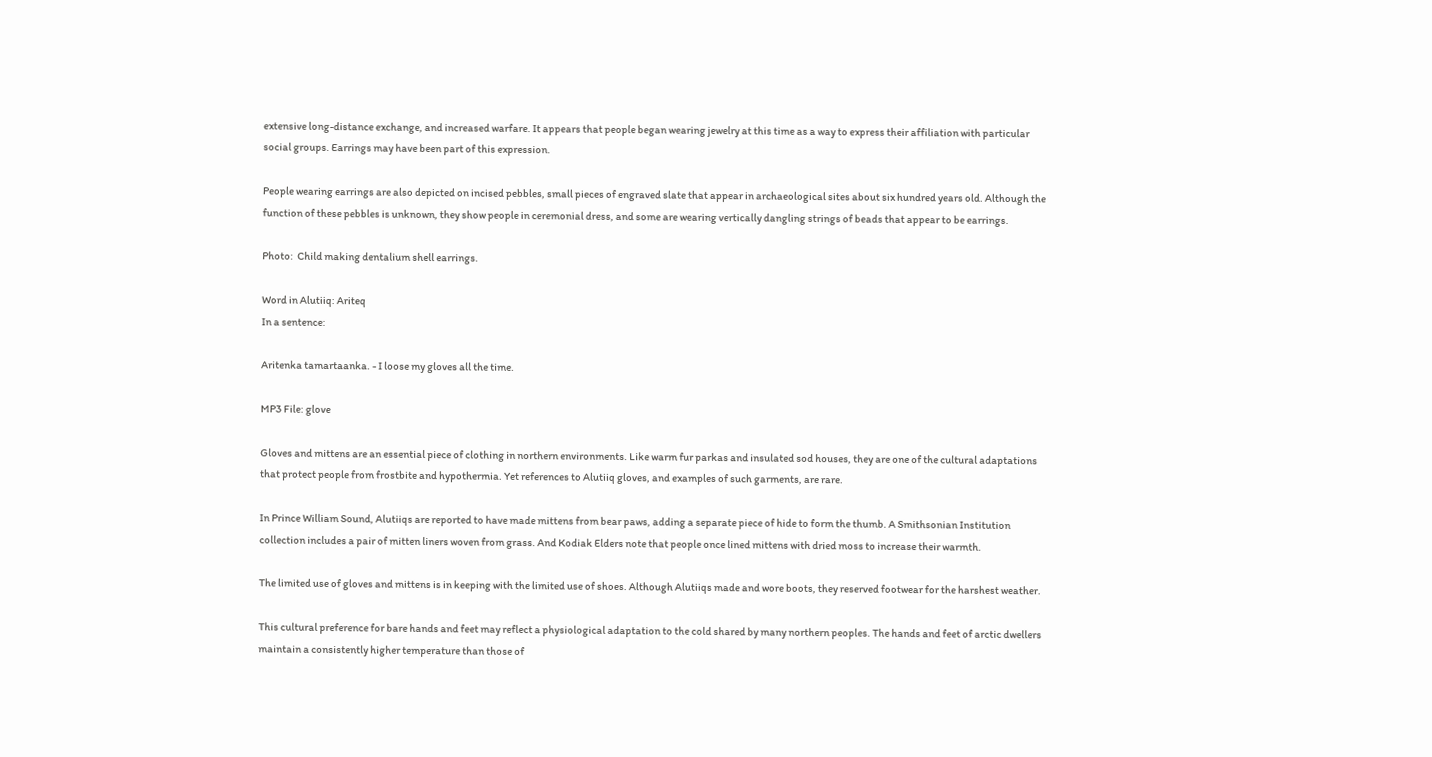extensive long-distance exchange, and increased warfare. It appears that people began wearing jewelry at this time as a way to express their affiliation with particular social groups. Earrings may have been part of this expression.

People wearing earrings are also depicted on incised pebbles, small pieces of engraved slate that appear in archaeological sites about six hundred years old. Although the function of these pebbles is unknown, they show people in ceremonial dress, and some are wearing vertically dangling strings of beads that appear to be earrings.

Photo:  Child making dentalium shell earrings.

Word in Alutiiq: Ariteq
In a sentence:

Aritenka tamartaanka. - I loose my gloves all the time.

MP3 File: glove

Gloves and mittens are an essential piece of clothing in northern environments. Like warm fur parkas and insulated sod houses, they are one of the cultural adaptations that protect people from frostbite and hypothermia. Yet references to Alutiiq gloves, and examples of such garments, are rare.

In Prince William Sound, Alutiiqs are reported to have made mittens from bear paws, adding a separate piece of hide to form the thumb. A Smithsonian Institution collection includes a pair of mitten liners woven from grass. And Kodiak Elders note that people once lined mittens with dried moss to increase their warmth.

The limited use of gloves and mittens is in keeping with the limited use of shoes. Although Alutiiqs made and wore boots, they reserved footwear for the harshest weather.

This cultural preference for bare hands and feet may reflect a physiological adaptation to the cold shared by many northern peoples. The hands and feet of arctic dwellers maintain a consistently higher temperature than those of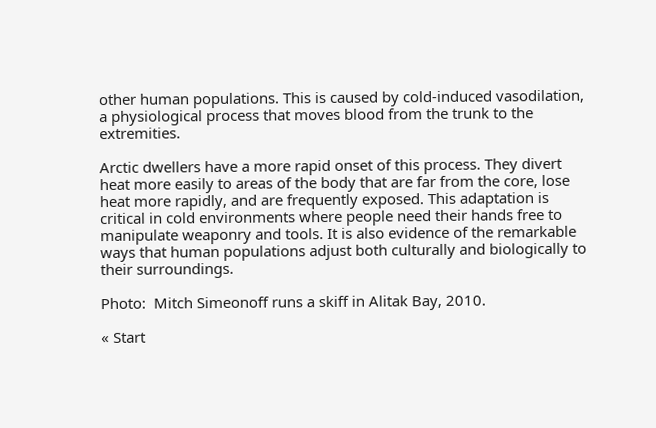other human populations. This is caused by cold-induced vasodilation, a physiological process that moves blood from the trunk to the extremities.

Arctic dwellers have a more rapid onset of this process. They divert heat more easily to areas of the body that are far from the core, lose heat more rapidly, and are frequently exposed. This adaptation is critical in cold environments where people need their hands free to manipulate weaponry and tools. It is also evidence of the remarkable ways that human populations adjust both culturally and biologically to their surroundings.

Photo:  Mitch Simeonoff runs a skiff in Alitak Bay, 2010.

« Start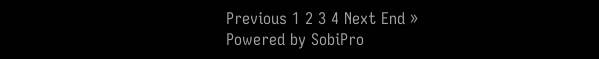Previous 1 2 3 4 Next End »
Powered by SobiPro